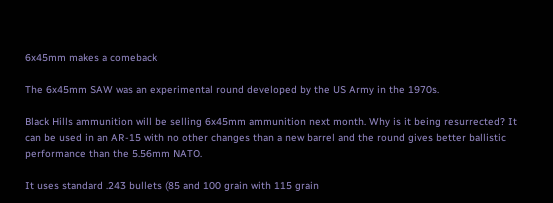6x45mm makes a comeback

The 6x45mm SAW was an experimental round developed by the US Army in the 1970s.

Black Hills ammunition will be selling 6x45mm ammunition next month. Why is it being resurrected? It can be used in an AR-15 with no other changes than a new barrel and the round gives better ballistic performance than the 5.56mm NATO.

It uses standard .243 bullets (85 and 100 grain with 115 grain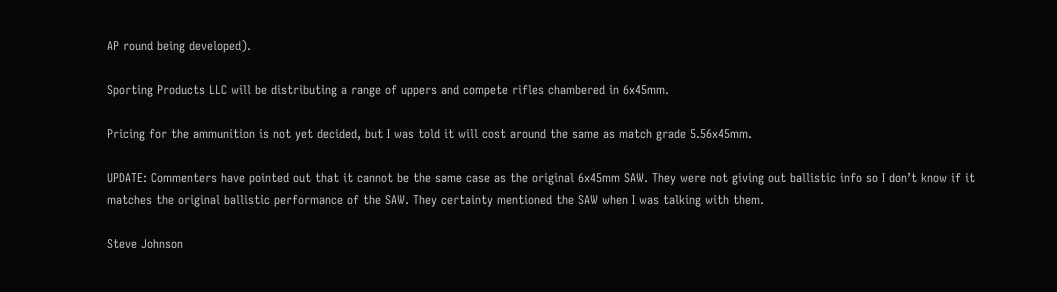AP round being developed).

Sporting Products LLC will be distributing a range of uppers and compete rifles chambered in 6x45mm.

Pricing for the ammunition is not yet decided, but I was told it will cost around the same as match grade 5.56x45mm.

UPDATE: Commenters have pointed out that it cannot be the same case as the original 6x45mm SAW. They were not giving out ballistic info so I don’t know if it matches the original ballistic performance of the SAW. They certainty mentioned the SAW when I was talking with them.

Steve Johnson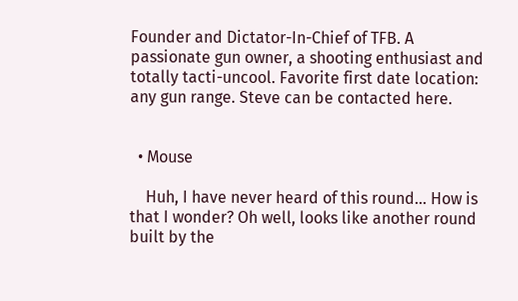Founder and Dictator-In-Chief of TFB. A passionate gun owner, a shooting enthusiast and totally tacti-uncool. Favorite first date location: any gun range. Steve can be contacted here.


  • Mouse

    Huh, I have never heard of this round… How is that I wonder? Oh well, looks like another round built by the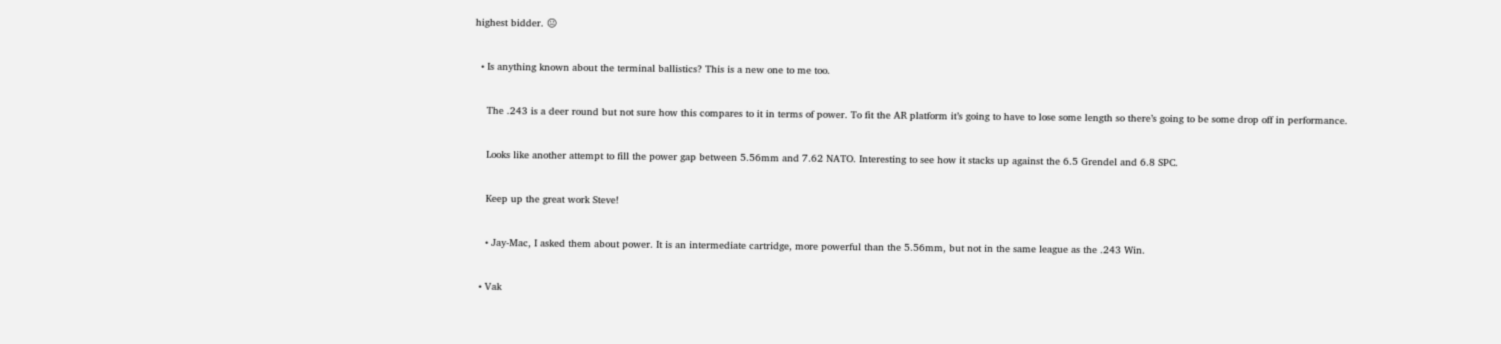highest bidder. 😐

  • Is anything known about the terminal ballistics? This is a new one to me too.

    The .243 is a deer round but not sure how this compares to it in terms of power. To fit the AR platform it’s going to have to lose some length so there’s going to be some drop off in performance.

    Looks like another attempt to fill the power gap between 5.56mm and 7.62 NATO. Interesting to see how it stacks up against the 6.5 Grendel and 6.8 SPC.

    Keep up the great work Steve!

    • Jay-Mac, I asked them about power. It is an intermediate cartridge, more powerful than the 5.56mm, but not in the same league as the .243 Win.

  • Vak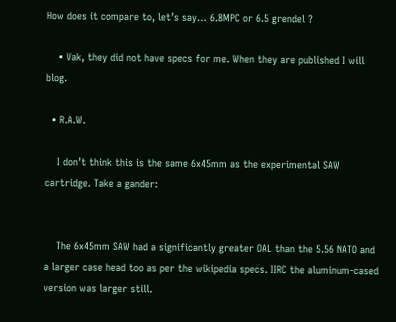How does it compare to, let’s say… 6.8MPC or 6.5 grendel ?

    • Vak, they did not have specs for me. When they are published I will blog.

  • R.A.W.

    I don’t think this is the same 6x45mm as the experimental SAW cartridge. Take a gander:


    The 6x45mm SAW had a significantly greater OAL than the 5.56 NATO and a larger case head too as per the wikipedia specs. IIRC the aluminum-cased version was larger still.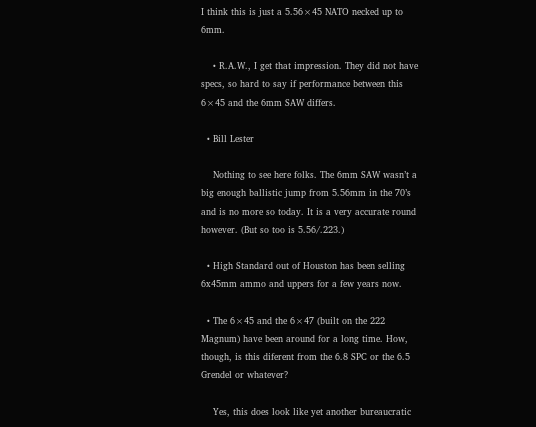I think this is just a 5.56×45 NATO necked up to 6mm.

    • R.A.W., I get that impression. They did not have specs, so hard to say if performance between this 6×45 and the 6mm SAW differs.

  • Bill Lester

    Nothing to see here folks. The 6mm SAW wasn’t a big enough ballistic jump from 5.56mm in the 70’s and is no more so today. It is a very accurate round however. (But so too is 5.56/.223.)

  • High Standard out of Houston has been selling 6x45mm ammo and uppers for a few years now.

  • The 6×45 and the 6×47 (built on the 222 Magnum) have been around for a long time. How, though, is this diferent from the 6.8 SPC or the 6.5 Grendel or whatever?

    Yes, this does look like yet another bureaucratic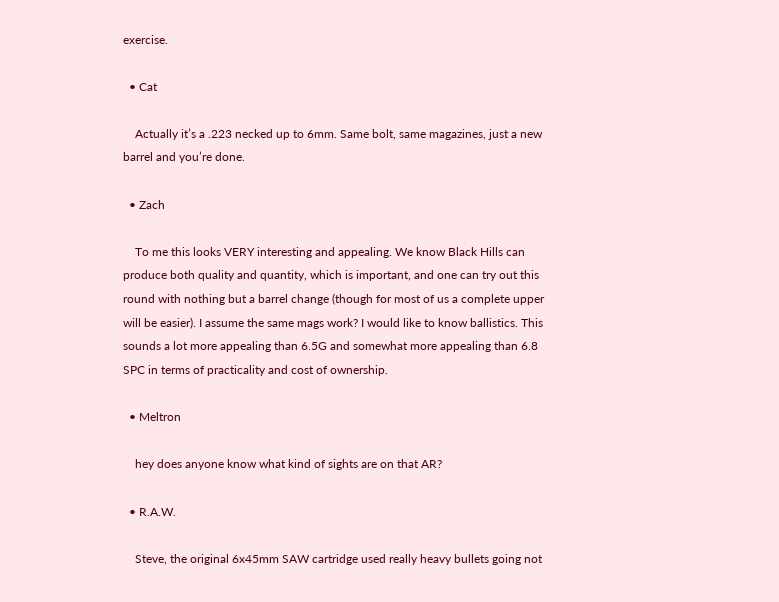exercise.

  • Cat

    Actually it’s a .223 necked up to 6mm. Same bolt, same magazines, just a new barrel and you’re done.

  • Zach

    To me this looks VERY interesting and appealing. We know Black Hills can produce both quality and quantity, which is important, and one can try out this round with nothing but a barrel change (though for most of us a complete upper will be easier). I assume the same mags work? I would like to know ballistics. This sounds a lot more appealing than 6.5G and somewhat more appealing than 6.8 SPC in terms of practicality and cost of ownership.

  • Meltron

    hey does anyone know what kind of sights are on that AR?

  • R.A.W.

    Steve, the original 6x45mm SAW cartridge used really heavy bullets going not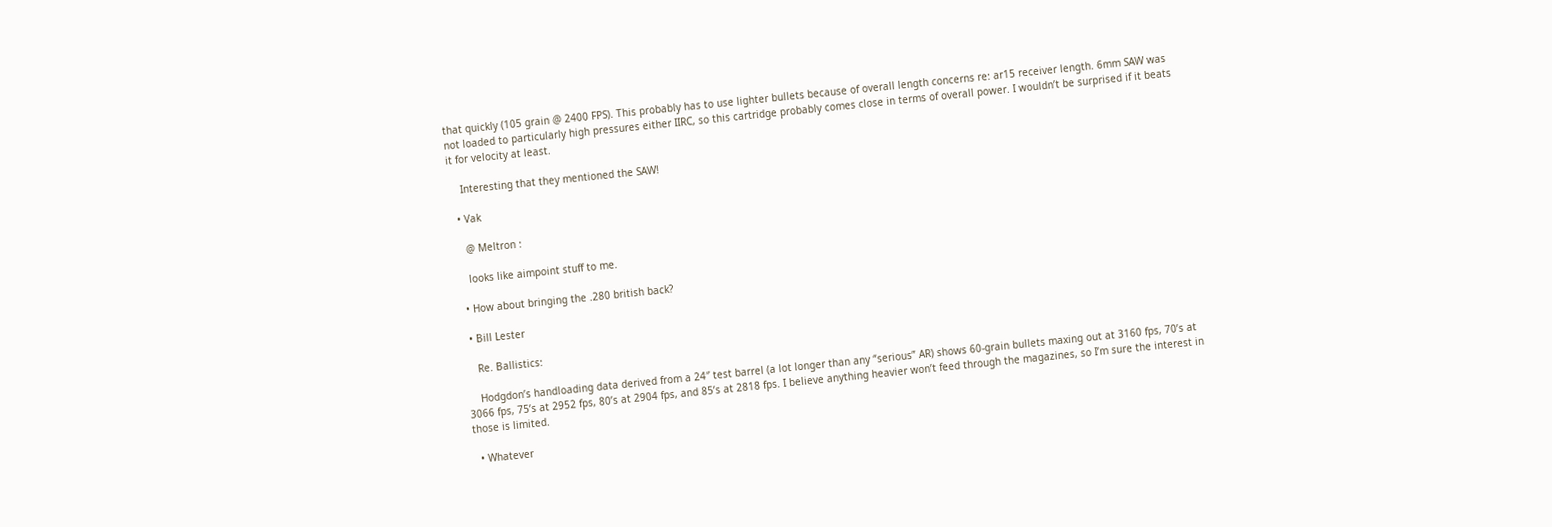that quickly (105 grain @ 2400 FPS). This probably has to use lighter bullets because of overall length concerns re: ar15 receiver length. 6mm SAW was not loaded to particularly high pressures either IIRC, so this cartridge probably comes close in terms of overall power. I wouldn’t be surprised if it beats it for velocity at least.

    Interesting that they mentioned the SAW!

  • Vak

    @ Meltron :

    looks like aimpoint stuff to me.

  • How about bringing the .280 british back?

  • Bill Lester

    Re. Ballistics:

    Hodgdon’s handloading data derived from a 24″ test barrel (a lot longer than any “serious” AR) shows 60-grain bullets maxing out at 3160 fps, 70’s at 3066 fps, 75’s at 2952 fps, 80’s at 2904 fps, and 85’s at 2818 fps. I believe anything heavier won’t feed through the magazines, so I’m sure the interest in those is limited.

  • Whatever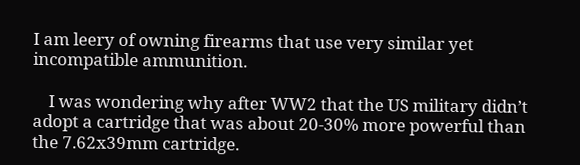I am leery of owning firearms that use very similar yet incompatible ammunition.

    I was wondering why after WW2 that the US military didn’t adopt a cartridge that was about 20-30% more powerful than the 7.62x39mm cartridge.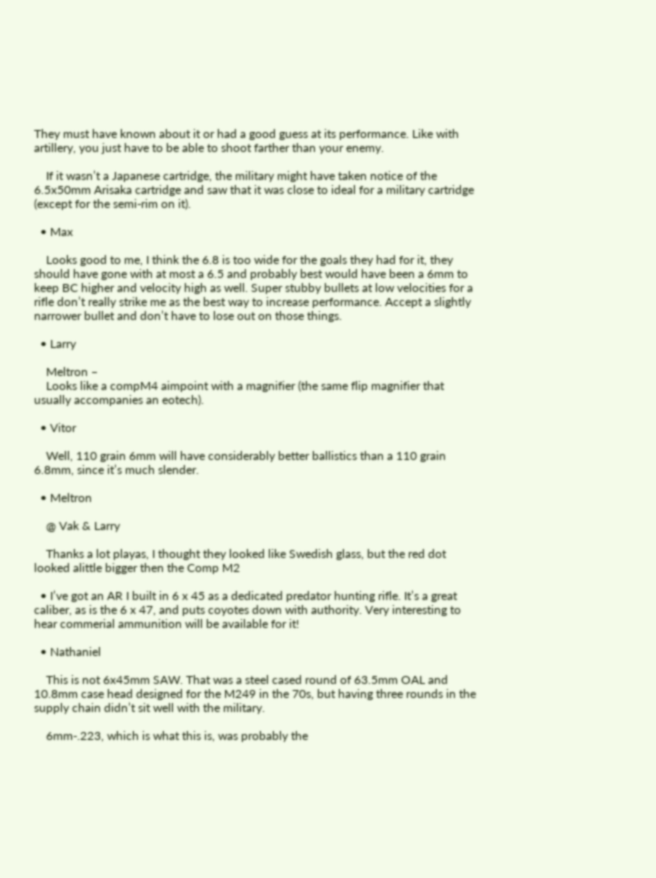They must have known about it or had a good guess at its performance. Like with artillery, you just have to be able to shoot farther than your enemy.

    If it wasn’t a Japanese cartridge, the military might have taken notice of the 6.5x50mm Arisaka cartridge and saw that it was close to ideal for a military cartridge (except for the semi-rim on it).

  • Max

    Looks good to me, I think the 6.8 is too wide for the goals they had for it, they should have gone with at most a 6.5 and probably best would have been a 6mm to keep BC higher and velocity high as well. Super stubby bullets at low velocities for a rifle don’t really strike me as the best way to increase performance. Accept a slightly narrower bullet and don’t have to lose out on those things.

  • Larry

    Meltron –
    Looks like a compM4 aimpoint with a magnifier (the same flip magnifier that usually accompanies an eotech).

  • Vitor

    Well, 110 grain 6mm will have considerably better ballistics than a 110 grain 6.8mm, since it’s much slender.

  • Meltron

    @ Vak & Larry

    Thanks a lot playas, I thought they looked like Swedish glass, but the red dot looked alittle bigger then the Comp M2

  • I’ve got an AR I built in 6 x 45 as a dedicated predator hunting rifle. It’s a great caliber, as is the 6 x 47, and puts coyotes down with authority. Very interesting to hear commerial ammunition will be available for it!

  • Nathaniel

    This is not 6x45mm SAW. That was a steel cased round of 63.5mm OAL and 10.8mm case head designed for the M249 in the 70s, but having three rounds in the supply chain didn’t sit well with the military.

    6mm-.223, which is what this is, was probably the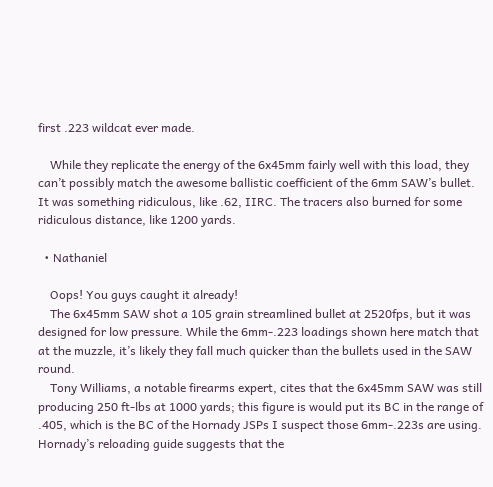first .223 wildcat ever made.

    While they replicate the energy of the 6x45mm fairly well with this load, they can’t possibly match the awesome ballistic coefficient of the 6mm SAW’s bullet. It was something ridiculous, like .62, IIRC. The tracers also burned for some ridiculous distance, like 1200 yards.

  • Nathaniel

    Oops! You guys caught it already!
    The 6x45mm SAW shot a 105 grain streamlined bullet at 2520fps, but it was designed for low pressure. While the 6mm-.223 loadings shown here match that at the muzzle, it’s likely they fall much quicker than the bullets used in the SAW round.
    Tony Williams, a notable firearms expert, cites that the 6x45mm SAW was still producing 250 ft-lbs at 1000 yards; this figure is would put its BC in the range of .405, which is the BC of the Hornady JSPs I suspect those 6mm-.223s are using. Hornady’s reloading guide suggests that the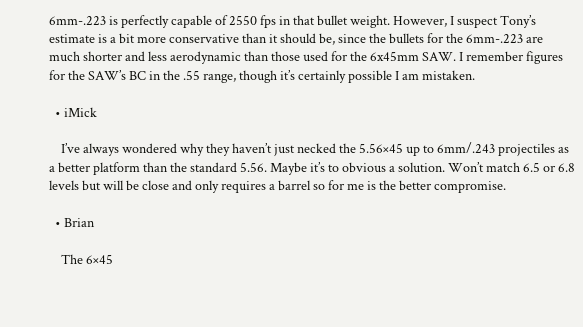6mm-.223 is perfectly capable of 2550 fps in that bullet weight. However, I suspect Tony’s estimate is a bit more conservative than it should be, since the bullets for the 6mm-.223 are much shorter and less aerodynamic than those used for the 6x45mm SAW. I remember figures for the SAW’s BC in the .55 range, though it’s certainly possible I am mistaken.

  • iMick

    I’ve always wondered why they haven’t just necked the 5.56×45 up to 6mm/.243 projectiles as a better platform than the standard 5.56. Maybe it’s to obvious a solution. Won’t match 6.5 or 6.8 levels but will be close and only requires a barrel so for me is the better compromise.

  • Brian

    The 6×45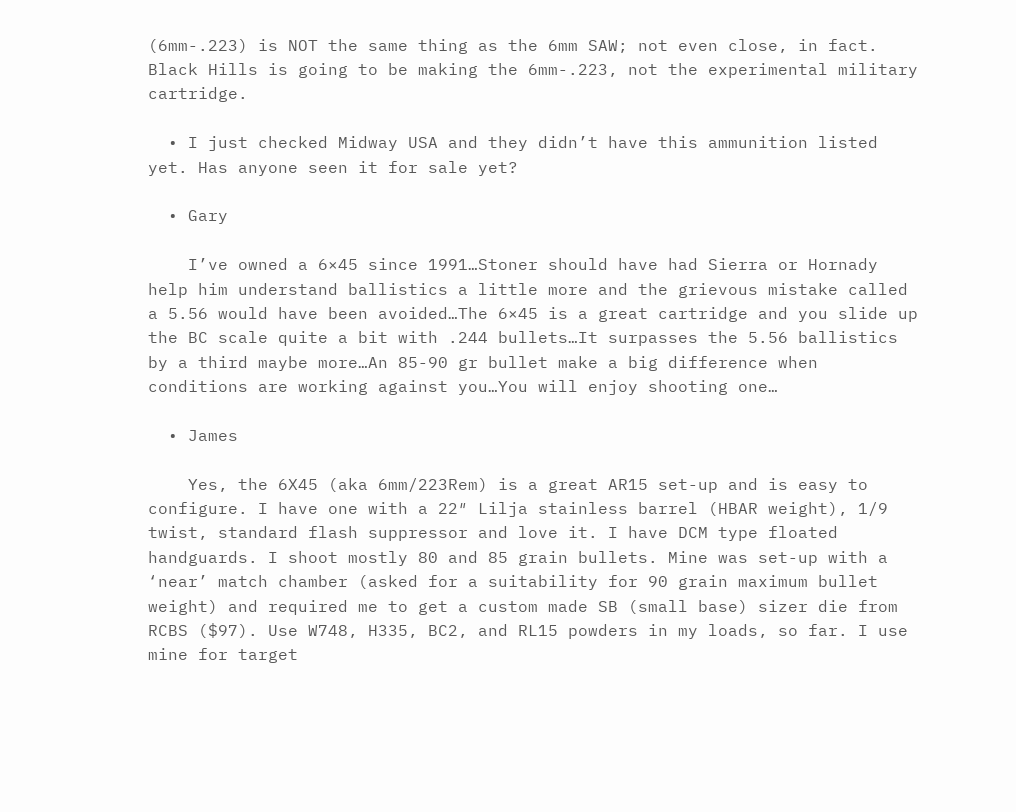(6mm-.223) is NOT the same thing as the 6mm SAW; not even close, in fact. Black Hills is going to be making the 6mm-.223, not the experimental military cartridge.

  • I just checked Midway USA and they didn’t have this ammunition listed yet. Has anyone seen it for sale yet?

  • Gary

    I’ve owned a 6×45 since 1991…Stoner should have had Sierra or Hornady help him understand ballistics a little more and the grievous mistake called a 5.56 would have been avoided…The 6×45 is a great cartridge and you slide up the BC scale quite a bit with .244 bullets…It surpasses the 5.56 ballistics by a third maybe more…An 85-90 gr bullet make a big difference when conditions are working against you…You will enjoy shooting one…

  • James

    Yes, the 6X45 (aka 6mm/223Rem) is a great AR15 set-up and is easy to configure. I have one with a 22″ Lilja stainless barrel (HBAR weight), 1/9 twist, standard flash suppressor and love it. I have DCM type floated handguards. I shoot mostly 80 and 85 grain bullets. Mine was set-up with a ‘near’ match chamber (asked for a suitability for 90 grain maximum bullet weight) and required me to get a custom made SB (small base) sizer die from RCBS ($97). Use W748, H335, BC2, and RL15 powders in my loads, so far. I use mine for target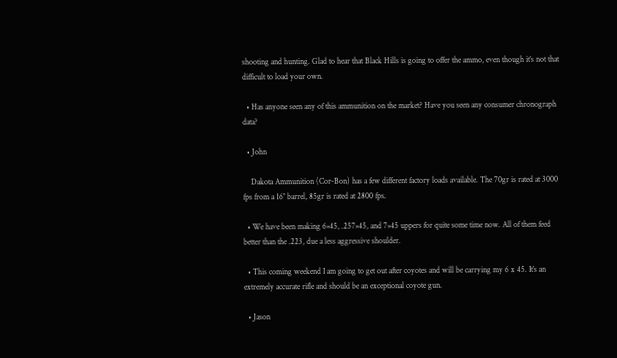shooting and hunting. Glad to hear that Black Hills is going to offer the ammo, even though it’s not that difficult to load your own.

  • Has anyone seen any of this ammunition on the market? Have you seen any consumer chronograph data?

  • John

    Dakota Ammunition (Cor-Bon) has a few different factory loads available. The 70gr is rated at 3000 fps from a 16″ barrel, 85gr is rated at 2800 fps.

  • We have been making 6×45, .257×45, and 7×45 uppers for quite some time now. All of them feed better than the .223, due a less aggressive shoulder.

  • This coming weekend I am going to get out after coyotes and will be carrying my 6 x 45. It’s an extremely accurate rifle and should be an exceptional coyote gun.

  • Jason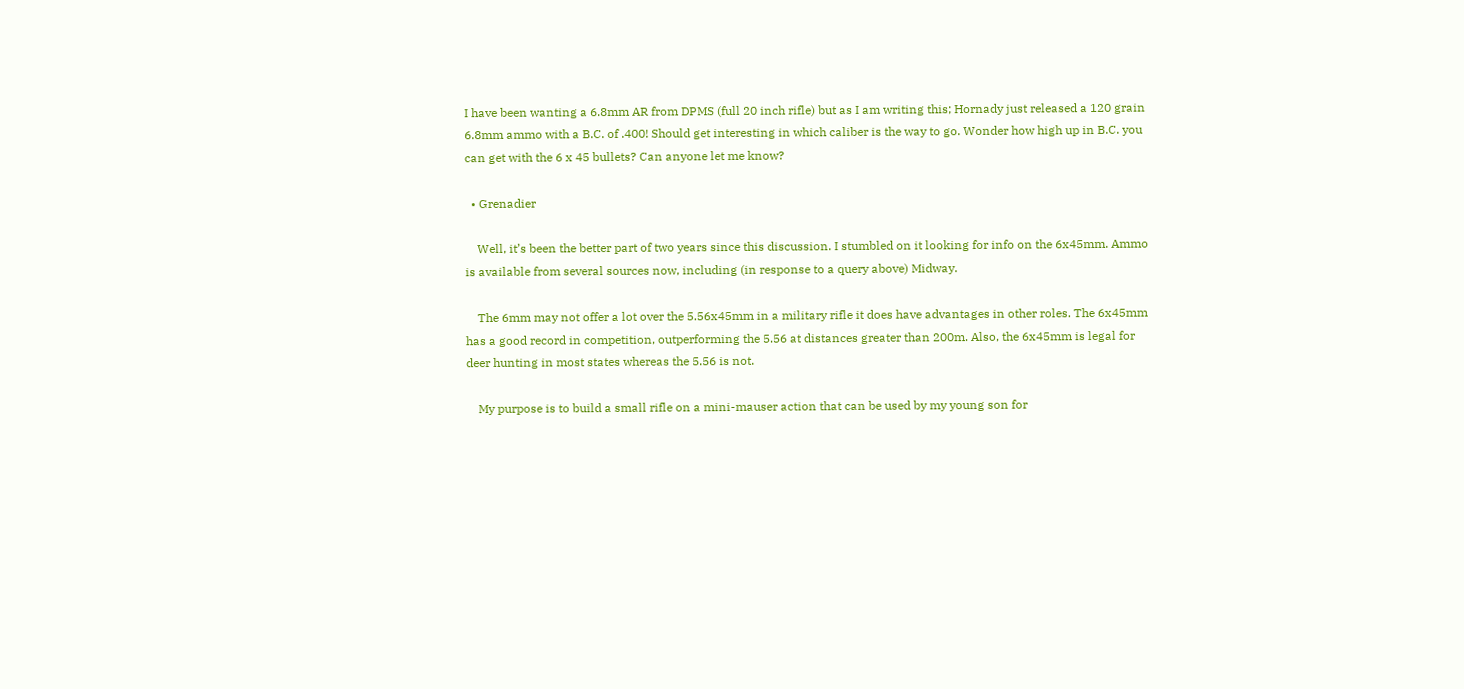I have been wanting a 6.8mm AR from DPMS (full 20 inch rifle) but as I am writing this; Hornady just released a 120 grain 6.8mm ammo with a B.C. of .400! Should get interesting in which caliber is the way to go. Wonder how high up in B.C. you can get with the 6 x 45 bullets? Can anyone let me know?

  • Grenadier

    Well, it’s been the better part of two years since this discussion. I stumbled on it looking for info on the 6x45mm. Ammo is available from several sources now, including (in response to a query above) Midway.

    The 6mm may not offer a lot over the 5.56x45mm in a military rifle it does have advantages in other roles. The 6x45mm has a good record in competition, outperforming the 5.56 at distances greater than 200m. Also, the 6x45mm is legal for deer hunting in most states whereas the 5.56 is not.

    My purpose is to build a small rifle on a mini-mauser action that can be used by my young son for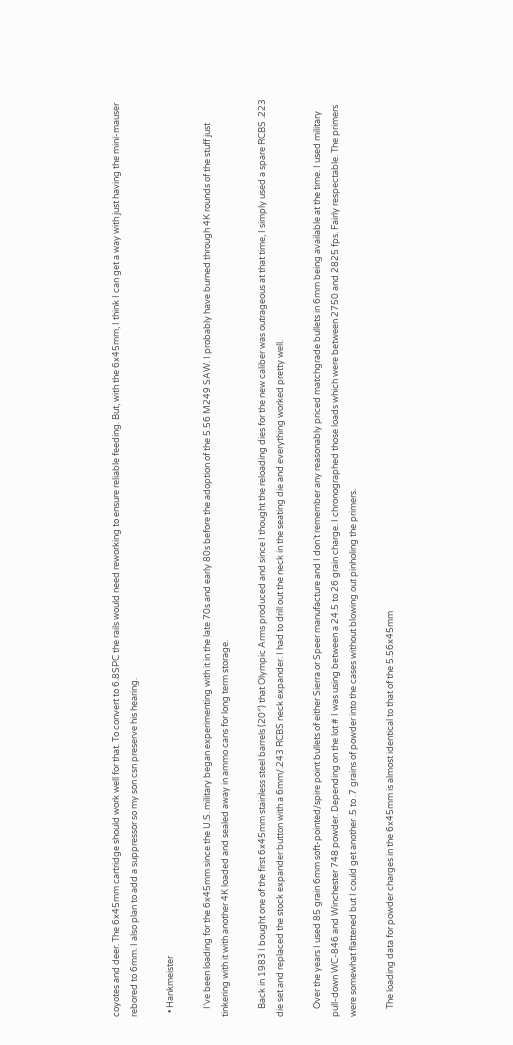coyotes and deer. The 6x45mm cartridge should work well for that. To convert to 6.8SPC the rails would need reworking to ensure reliable feeding. But, with the 6x45mm, I think I can get a way with just having the mini-mauser rebored to 6mm. I also plan to add a suppressor so my son csn preserve his hearing.

  • Hankmeister

    I’ve been loading for the 6x45mm since the U.S. military began experimenting with it in the late 70s and early 80s before the adoption of the 5.56 M249 SAW. I probably have burned through 4K rounds of the stuff just tinkering with it with another 4K loaded and sealed away in ammo cans for long term storage.

    Back in 1983 I bought one of the first 6x45mm stainless steel barrels (20″) that Olympic Arms produced and since I thought the reloading dies for the new caliber was outrageous at that time, I simply used a spare RCBS .223 die set and replaced the stock expander button with a 6mm/.243 RCBS neck expander. I had to drill out the neck in the seating die and everything worked pretty well.

    Over the years I used 85 grain 6mm soft-pointed/spire point bullets of either Sierra or Speer manufacture and I don’t remember any reasonably priced matchgrade bullets in 6mm being available at the time. I used military pull-down WC-846 and Winchester 748 powder. Depending on the lot # I was using between a 24.5 to 26 grain charge. I chronographed those loads which were between 2750 and 2825 fps. Fairly respectable. The primers were somewhat flattened but I could get another .5 to .7 grains of powder into the cases without blowing out pinholing the primers.

    The loading data for powder charges in the 6x45mm is almost identical to that of the 5.56x45mm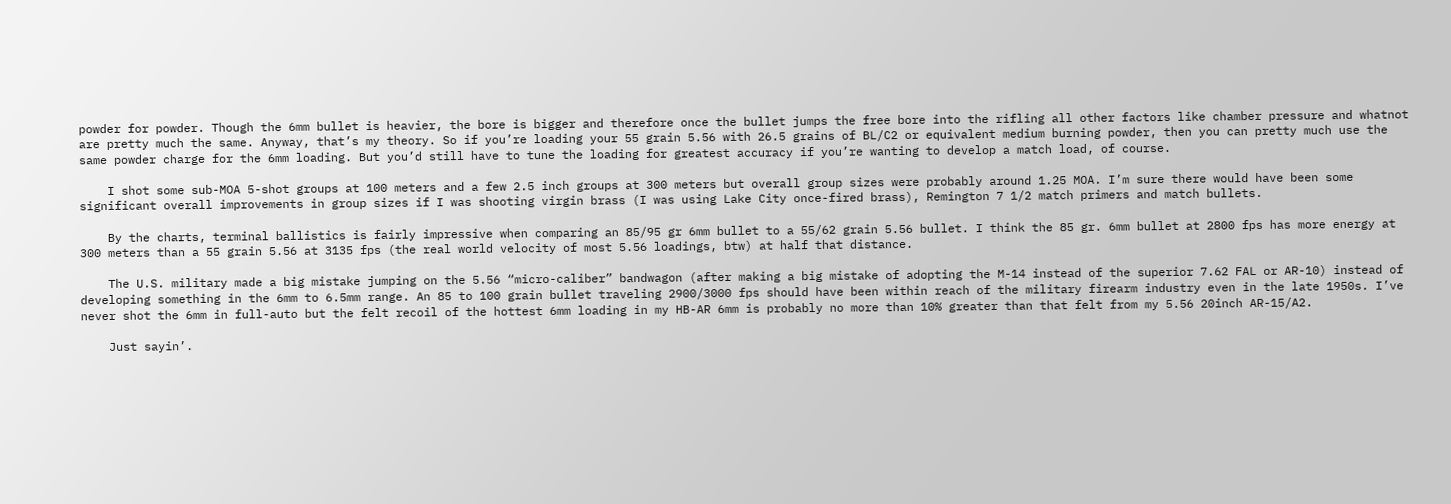powder for powder. Though the 6mm bullet is heavier, the bore is bigger and therefore once the bullet jumps the free bore into the rifling all other factors like chamber pressure and whatnot are pretty much the same. Anyway, that’s my theory. So if you’re loading your 55 grain 5.56 with 26.5 grains of BL/C2 or equivalent medium burning powder, then you can pretty much use the same powder charge for the 6mm loading. But you’d still have to tune the loading for greatest accuracy if you’re wanting to develop a match load, of course.

    I shot some sub-MOA 5-shot groups at 100 meters and a few 2.5 inch groups at 300 meters but overall group sizes were probably around 1.25 MOA. I’m sure there would have been some significant overall improvements in group sizes if I was shooting virgin brass (I was using Lake City once-fired brass), Remington 7 1/2 match primers and match bullets.

    By the charts, terminal ballistics is fairly impressive when comparing an 85/95 gr 6mm bullet to a 55/62 grain 5.56 bullet. I think the 85 gr. 6mm bullet at 2800 fps has more energy at 300 meters than a 55 grain 5.56 at 3135 fps (the real world velocity of most 5.56 loadings, btw) at half that distance.

    The U.S. military made a big mistake jumping on the 5.56 “micro-caliber” bandwagon (after making a big mistake of adopting the M-14 instead of the superior 7.62 FAL or AR-10) instead of developing something in the 6mm to 6.5mm range. An 85 to 100 grain bullet traveling 2900/3000 fps should have been within reach of the military firearm industry even in the late 1950s. I’ve never shot the 6mm in full-auto but the felt recoil of the hottest 6mm loading in my HB-AR 6mm is probably no more than 10% greater than that felt from my 5.56 20inch AR-15/A2.

    Just sayin’.